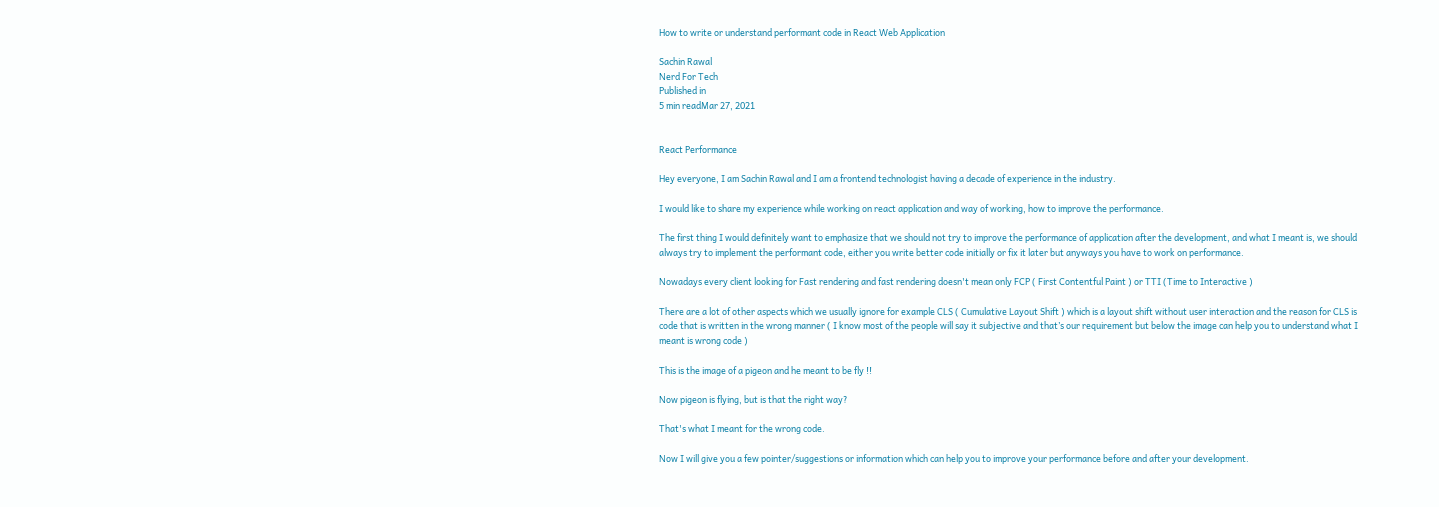How to write or understand performant code in React Web Application

Sachin Rawal
Nerd For Tech
Published in
5 min readMar 27, 2021


React Performance

Hey everyone, I am Sachin Rawal and I am a frontend technologist having a decade of experience in the industry.

I would like to share my experience while working on react application and way of working, how to improve the performance.

The first thing I would definitely want to emphasize that we should not try to improve the performance of application after the development, and what I meant is, we should always try to implement the performant code, either you write better code initially or fix it later but anyways you have to work on performance.

Nowadays every client looking for Fast rendering and fast rendering doesn't mean only FCP ( First Contentful Paint ) or TTI (Time to Interactive )

There are a lot of other aspects which we usually ignore for example CLS ( Cumulative Layout Shift ) which is a layout shift without user interaction and the reason for CLS is code that is written in the wrong manner ( I know most of the people will say it subjective and that’s our requirement but below the image can help you to understand what I meant is wrong code )

This is the image of a pigeon and he meant to be fly !!

Now pigeon is flying, but is that the right way?

That's what I meant for the wrong code.

Now I will give you a few pointer/suggestions or information which can help you to improve your performance before and after your development.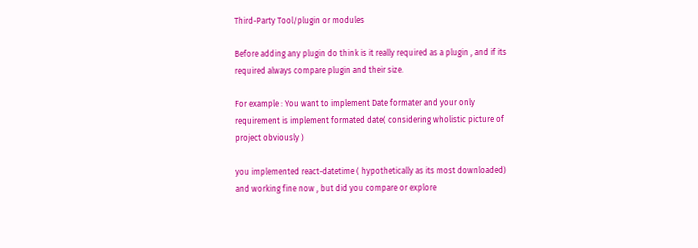Third-Party Tool/plugin or modules

Before adding any plugin do think is it really required as a plugin , and if its required always compare plugin and their size.

For example : You want to implement Date formater and your only requirement is implement formated date( considering wholistic picture of project obviously )

you implemented react-datetime ( hypothetically as its most downloaded) and working fine now , but did you compare or explore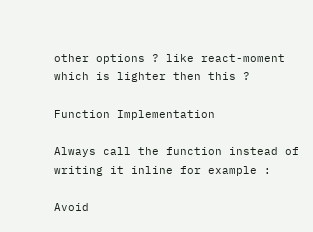other options ? like react-moment which is lighter then this ?

Function Implementation

Always call the function instead of writing it inline for example :

Avoid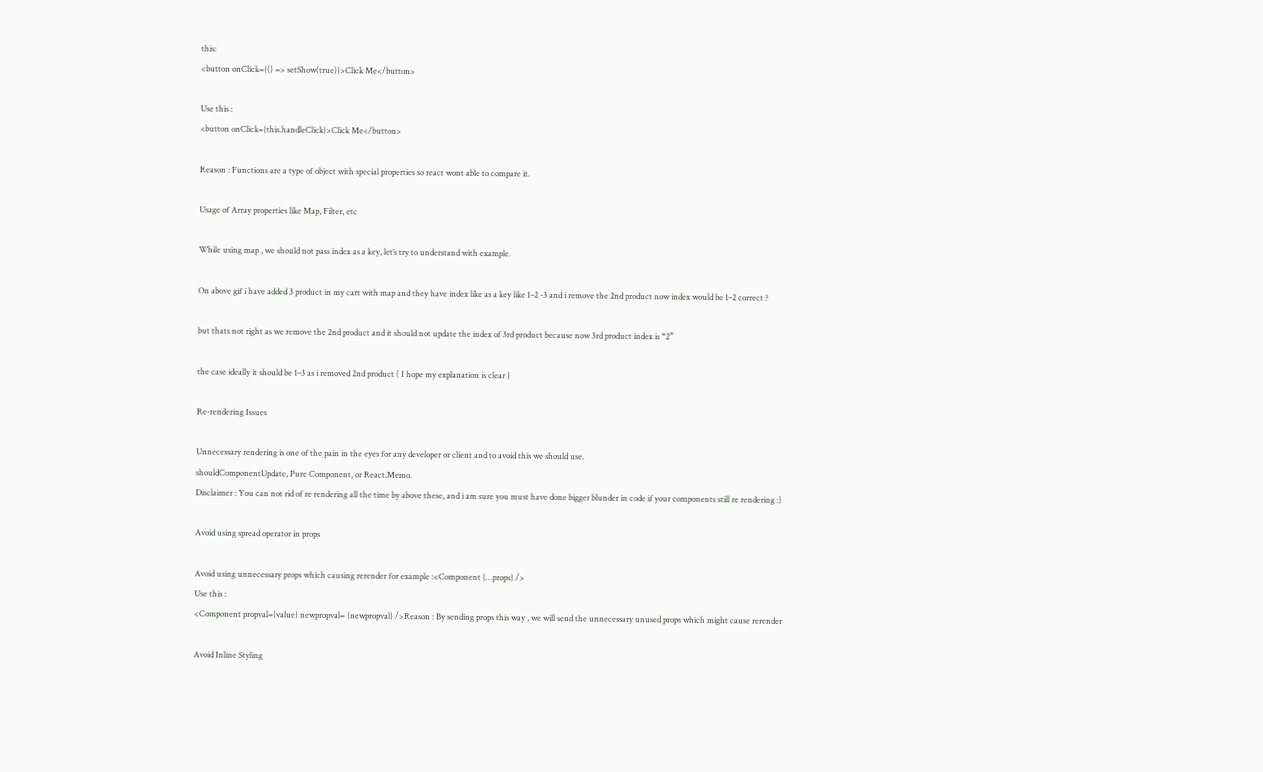this:
<button onClick={() => setShow(true)}>Click Me</button>

Use this :
<button onClick={this.handleClick}>Click Me</button>

Reason : Functions are a type of object with special properties so react wont able to compare it.

Usage of Array properties like Map, Filter, etc

While using map , we should not pass index as a key, let’s try to understand with example.

On above gif i have added 3 product in my cart with map and they have index like as a key like 1–2 -3 and i remove the 2nd product now index would be 1–2 correct ?

but thats not right as we remove the 2nd product and it should not update the index of 3rd product because now 3rd product index is “2”

the case ideally it should be 1–3 as i removed 2nd product ( I hope my explanation is clear )

Re-rendering Issues

Unnecessary rendering is one of the pain in the eyes for any developer or client and to avoid this we should use.
shouldComponentUpdate, Pure Component, or React.Memo.
Disclaimer : You can not rid of re rendering all the time by above these, and i am sure you must have done bigger blunder in code if your components still re rendering :)

Avoid using spread operator in props

Avoid using unnecessary props which causing rerender for example :<Component {…props} />
Use this :
<Component propval={value} newpropval= {newpropval} />Reason : By sending props this way , we will send the unnecessary unused props which might cause rerender

Avoid Inline Styling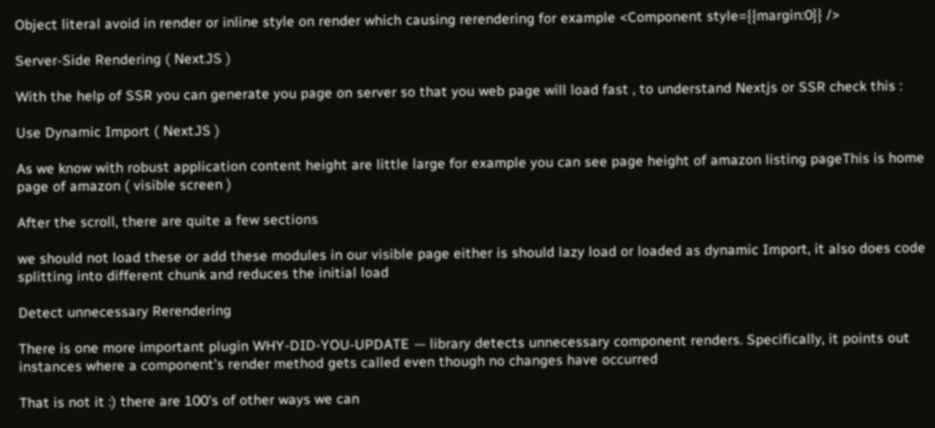Object literal avoid in render or inline style on render which causing rerendering for example <Component style={{margin:0}} />

Server-Side Rendering ( NextJS )

With the help of SSR you can generate you page on server so that you web page will load fast , to understand Nextjs or SSR check this :

Use Dynamic Import ( NextJS )

As we know with robust application content height are little large for example you can see page height of amazon listing pageThis is home page of amazon ( visible screen )

After the scroll, there are quite a few sections

we should not load these or add these modules in our visible page either is should lazy load or loaded as dynamic Import, it also does code splitting into different chunk and reduces the initial load

Detect unnecessary Rerendering

There is one more important plugin WHY-DID-YOU-UPDATE — library detects unnecessary component renders. Specifically, it points out instances where a component’s render method gets called even though no changes have occurred

That is not it :) there are 100's of other ways we can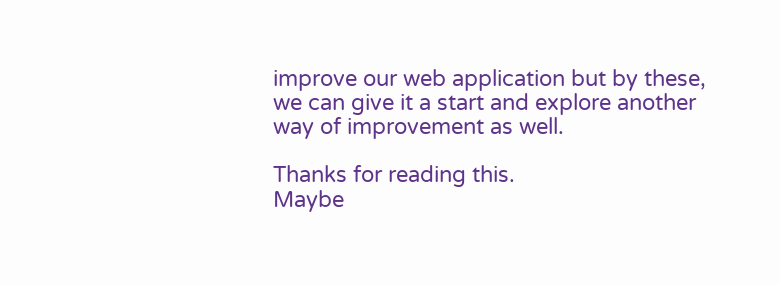improve our web application but by these, we can give it a start and explore another way of improvement as well.

Thanks for reading this.
Maybe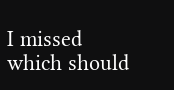I missed which should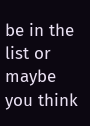be in the list or maybe you think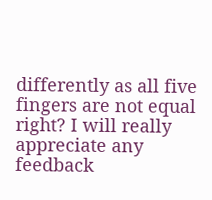differently as all five fingers are not equal right? I will really appreciate any feedback